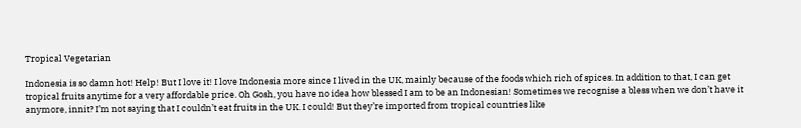Tropical Vegetarian

Indonesia is so damn hot! Help! But I love it! I love Indonesia more since I lived in the UK, mainly because of the foods which rich of spices. In addition to that, I can get tropical fruits anytime for a very affordable price. Oh Gosh, you have no idea how blessed I am to be an Indonesian! Sometimes we recognise a bless when we don’t have it anymore, innit? I’m not saying that I couldn’t eat fruits in the UK. I could! But they’re imported from tropical countries like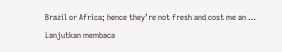Brazil or Africa; hence they’re not fresh and cost me an … Lanjutkan membaca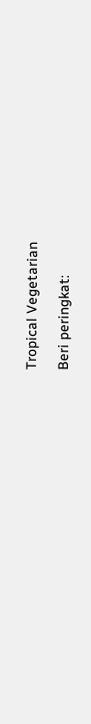Tropical Vegetarian

Beri peringkat: